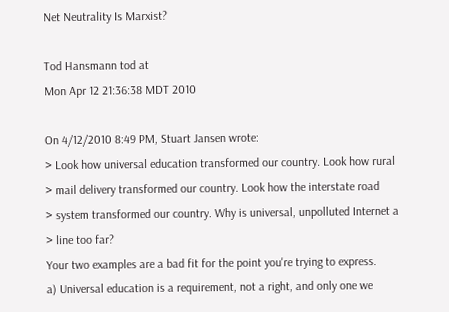Net Neutrality Is Marxist?

Tod Hansmann tod at
Mon Apr 12 21:36:38 MDT 2010

On 4/12/2010 8:49 PM, Stuart Jansen wrote:
> Look how universal education transformed our country. Look how rural
> mail delivery transformed our country. Look how the interstate road
> system transformed our country. Why is universal, unpolluted Internet a
> line too far?
Your two examples are a bad fit for the point you're trying to express.
a) Universal education is a requirement, not a right, and only one we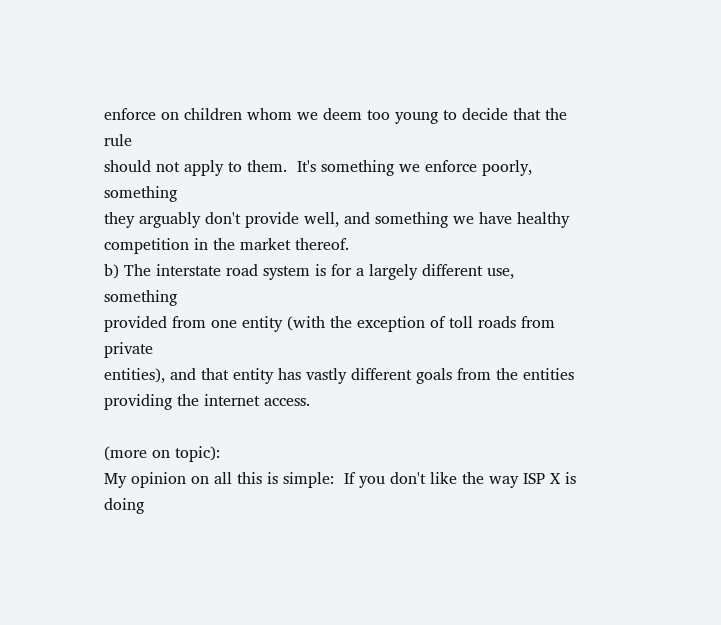enforce on children whom we deem too young to decide that the rule
should not apply to them.  It's something we enforce poorly, something
they arguably don't provide well, and something we have healthy
competition in the market thereof.
b) The interstate road system is for a largely different use, something
provided from one entity (with the exception of toll roads from private
entities), and that entity has vastly different goals from the entities
providing the internet access.

(more on topic):
My opinion on all this is simple:  If you don't like the way ISP X is
doing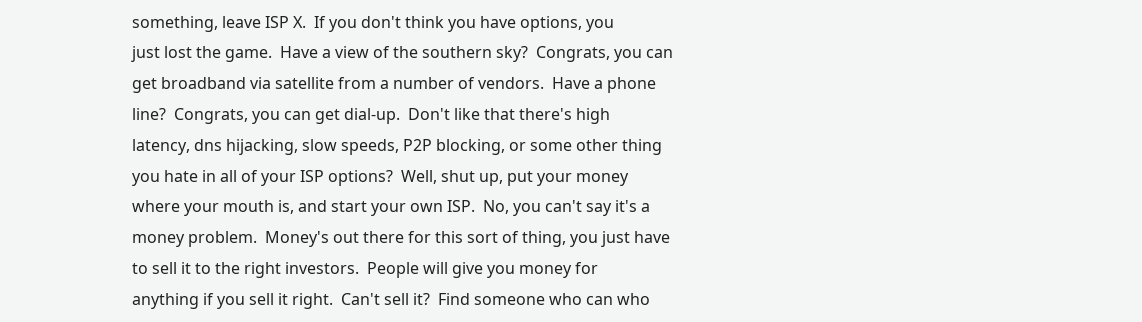something, leave ISP X.  If you don't think you have options, you
just lost the game.  Have a view of the southern sky?  Congrats, you can
get broadband via satellite from a number of vendors.  Have a phone
line?  Congrats, you can get dial-up.  Don't like that there's high
latency, dns hijacking, slow speeds, P2P blocking, or some other thing
you hate in all of your ISP options?  Well, shut up, put your money
where your mouth is, and start your own ISP.  No, you can't say it's a
money problem.  Money's out there for this sort of thing, you just have
to sell it to the right investors.  People will give you money for
anything if you sell it right.  Can't sell it?  Find someone who can who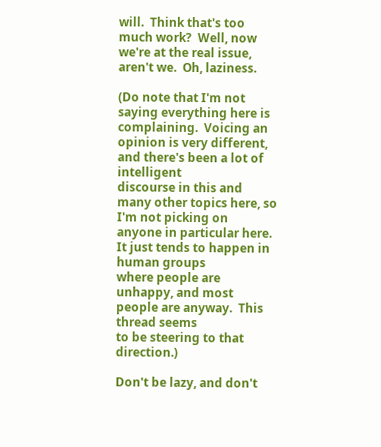will.  Think that's too much work?  Well, now we're at the real issue,
aren't we.  Oh, laziness.

(Do note that I'm not saying everything here is complaining.  Voicing an
opinion is very different, and there's been a lot of intelligent
discourse in this and many other topics here, so I'm not picking on
anyone in particular here.  It just tends to happen in human groups
where people are unhappy, and most people are anyway.  This thread seems
to be steering to that direction.)

Don't be lazy, and don't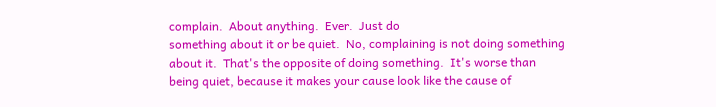complain.  About anything.  Ever.  Just do
something about it or be quiet.  No, complaining is not doing something
about it.  That's the opposite of doing something.  It's worse than
being quiet, because it makes your cause look like the cause of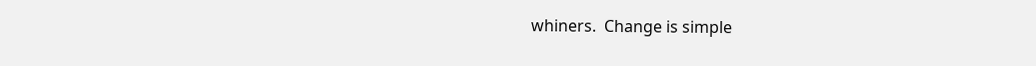whiners.  Change is simple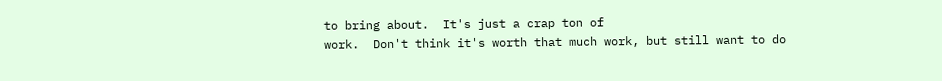to bring about.  It's just a crap ton of
work.  Don't think it's worth that much work, but still want to do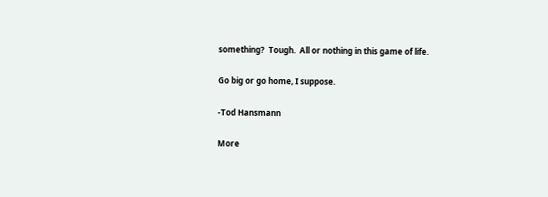something?  Tough.  All or nothing in this game of life.

Go big or go home, I suppose.

-Tod Hansmann

More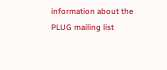information about the PLUG mailing list